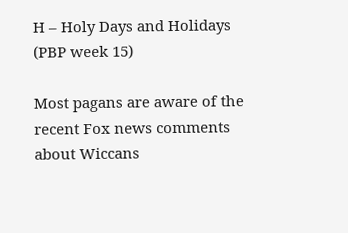H – Holy Days and Holidays (PBP week 15)

Most pagans are aware of the recent Fox news comments about Wiccans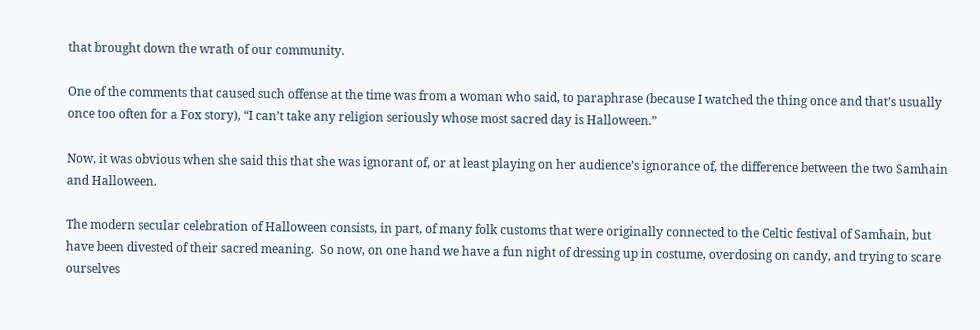that brought down the wrath of our community.

One of the comments that caused such offense at the time was from a woman who said, to paraphrase (because I watched the thing once and that’s usually once too often for a Fox story), “I can’t take any religion seriously whose most sacred day is Halloween.”

Now, it was obvious when she said this that she was ignorant of, or at least playing on her audience’s ignorance of, the difference between the two Samhain and Halloween.

The modern secular celebration of Halloween consists, in part, of many folk customs that were originally connected to the Celtic festival of Samhain, but have been divested of their sacred meaning.  So now, on one hand we have a fun night of dressing up in costume, overdosing on candy, and trying to scare ourselves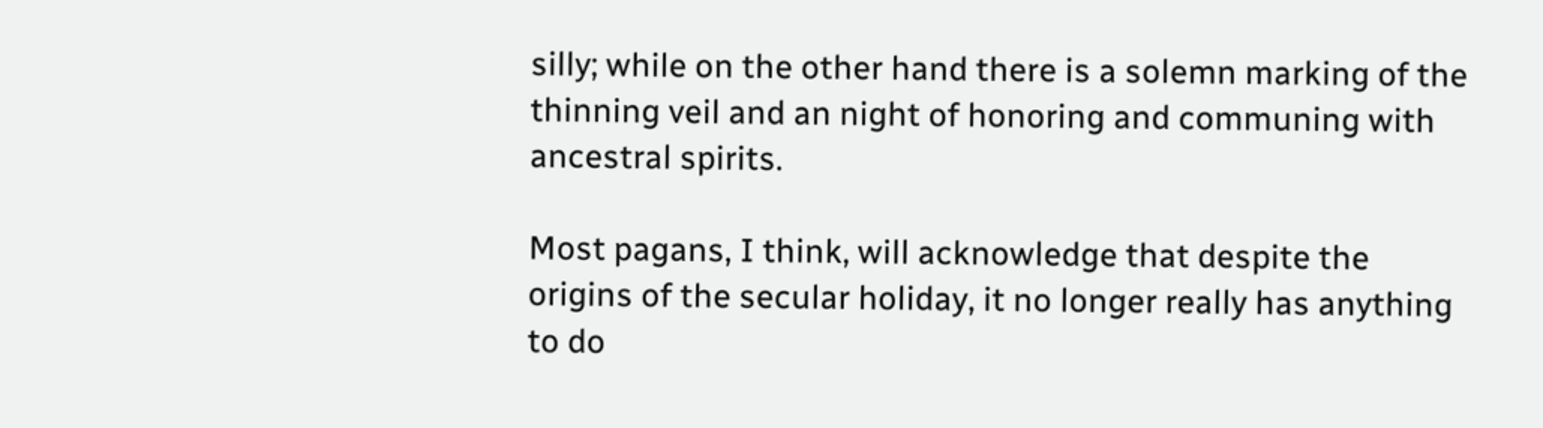silly; while on the other hand there is a solemn marking of the thinning veil and an night of honoring and communing with ancestral spirits.

Most pagans, I think, will acknowledge that despite the origins of the secular holiday, it no longer really has anything to do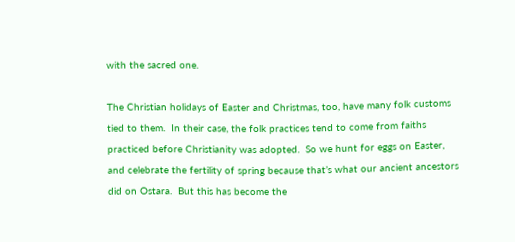with the sacred one.

The Christian holidays of Easter and Christmas, too, have many folk customs tied to them.  In their case, the folk practices tend to come from faiths practiced before Christianity was adopted.  So we hunt for eggs on Easter, and celebrate the fertility of spring because that’s what our ancient ancestors did on Ostara.  But this has become the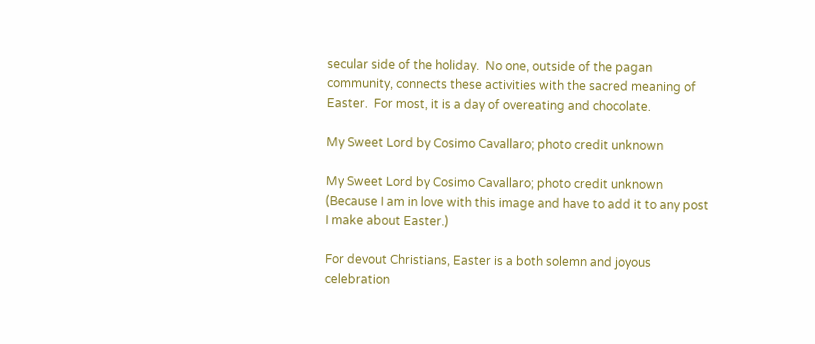secular side of the holiday.  No one, outside of the pagan community, connects these activities with the sacred meaning of Easter.  For most, it is a day of overeating and chocolate.

My Sweet Lord by Cosimo Cavallaro; photo credit unknown

My Sweet Lord by Cosimo Cavallaro; photo credit unknown
(Because I am in love with this image and have to add it to any post I make about Easter.)

For devout Christians, Easter is a both solemn and joyous celebration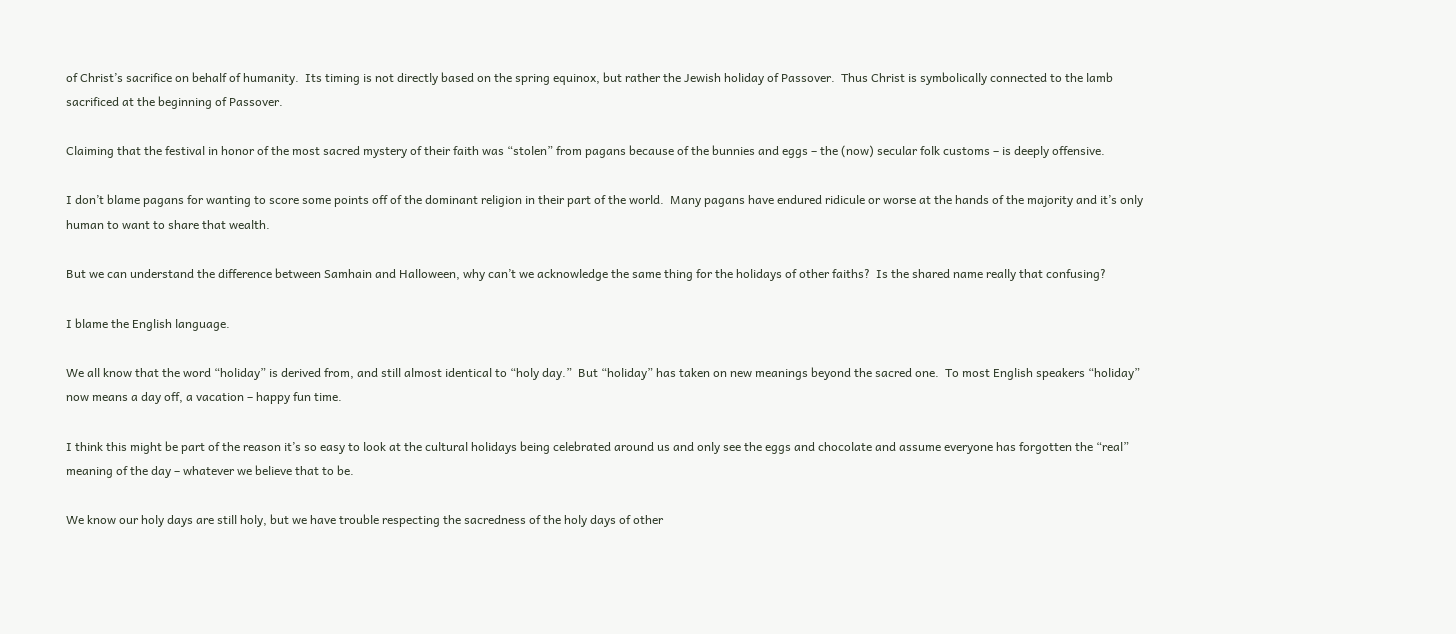of Christ’s sacrifice on behalf of humanity.  Its timing is not directly based on the spring equinox, but rather the Jewish holiday of Passover.  Thus Christ is symbolically connected to the lamb sacrificed at the beginning of Passover.

Claiming that the festival in honor of the most sacred mystery of their faith was “stolen” from pagans because of the bunnies and eggs – the (now) secular folk customs – is deeply offensive.

I don’t blame pagans for wanting to score some points off of the dominant religion in their part of the world.  Many pagans have endured ridicule or worse at the hands of the majority and it’s only human to want to share that wealth.

But we can understand the difference between Samhain and Halloween, why can’t we acknowledge the same thing for the holidays of other faiths?  Is the shared name really that confusing?

I blame the English language.

We all know that the word “holiday” is derived from, and still almost identical to “holy day.”  But “holiday” has taken on new meanings beyond the sacred one.  To most English speakers “holiday” now means a day off, a vacation – happy fun time.

I think this might be part of the reason it’s so easy to look at the cultural holidays being celebrated around us and only see the eggs and chocolate and assume everyone has forgotten the “real” meaning of the day – whatever we believe that to be.

We know our holy days are still holy, but we have trouble respecting the sacredness of the holy days of other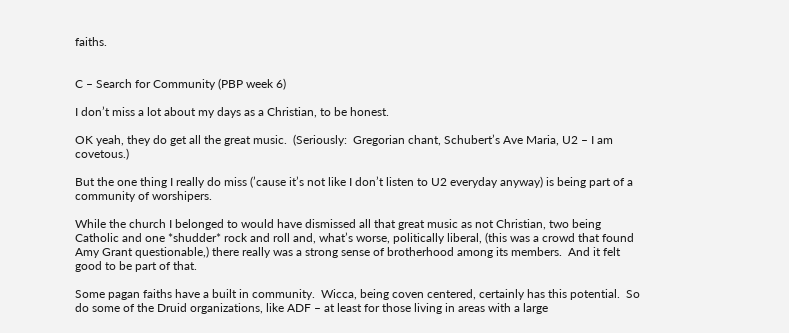faiths.


C – Search for Community (PBP week 6)

I don’t miss a lot about my days as a Christian, to be honest.

OK yeah, they do get all the great music.  (Seriously:  Gregorian chant, Schubert’s Ave Maria, U2 – I am covetous.)

But the one thing I really do miss (’cause it’s not like I don’t listen to U2 everyday anyway) is being part of a community of worshipers.

While the church I belonged to would have dismissed all that great music as not Christian, two being Catholic and one *shudder* rock and roll and, what’s worse, politically liberal, (this was a crowd that found Amy Grant questionable,) there really was a strong sense of brotherhood among its members.  And it felt good to be part of that.

Some pagan faiths have a built in community.  Wicca, being coven centered, certainly has this potential.  So do some of the Druid organizations, like ADF – at least for those living in areas with a large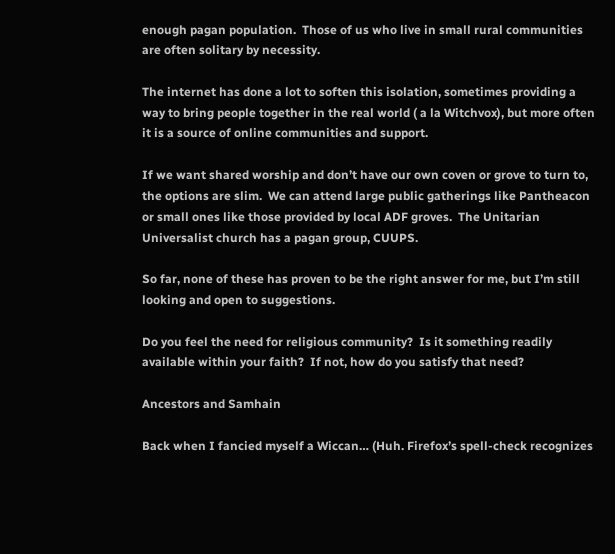enough pagan population.  Those of us who live in small rural communities are often solitary by necessity.

The internet has done a lot to soften this isolation, sometimes providing a way to bring people together in the real world ( a la Witchvox), but more often it is a source of online communities and support.

If we want shared worship and don’t have our own coven or grove to turn to, the options are slim.  We can attend large public gatherings like Pantheacon or small ones like those provided by local ADF groves.  The Unitarian Universalist church has a pagan group, CUUPS.

So far, none of these has proven to be the right answer for me, but I’m still looking and open to suggestions.

Do you feel the need for religious community?  Is it something readily available within your faith?  If not, how do you satisfy that need?

Ancestors and Samhain

Back when I fancied myself a Wiccan… (Huh. Firefox’s spell-check recognizes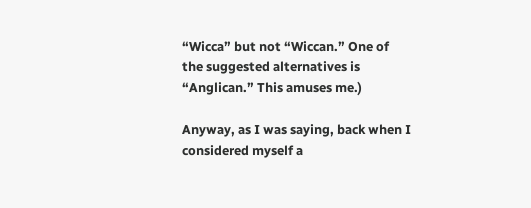“Wicca” but not “Wiccan.” One of the suggested alternatives is “Anglican.” This amuses me.)

Anyway, as I was saying, back when I considered myself a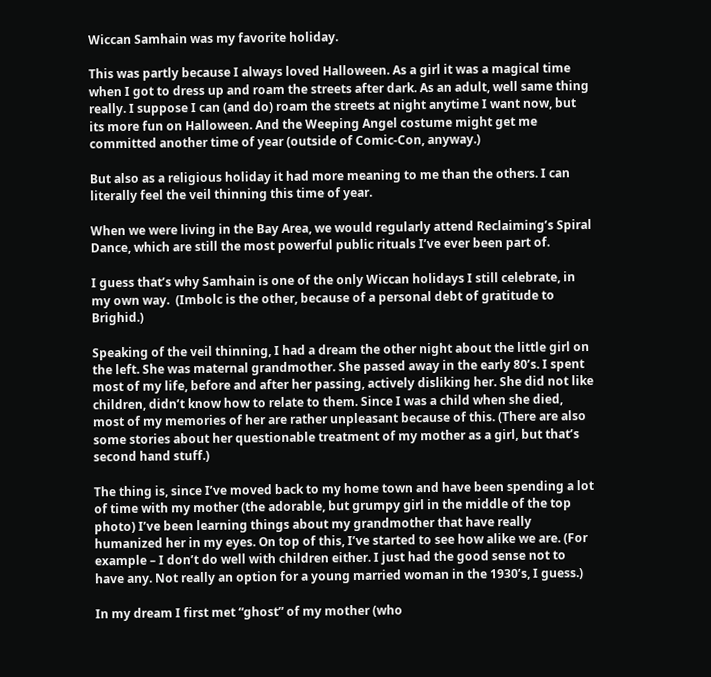Wiccan Samhain was my favorite holiday.

This was partly because I always loved Halloween. As a girl it was a magical time when I got to dress up and roam the streets after dark. As an adult, well same thing really. I suppose I can (and do) roam the streets at night anytime I want now, but its more fun on Halloween. And the Weeping Angel costume might get me committed another time of year (outside of Comic-Con, anyway.)

But also as a religious holiday it had more meaning to me than the others. I can literally feel the veil thinning this time of year.

When we were living in the Bay Area, we would regularly attend Reclaiming’s Spiral Dance, which are still the most powerful public rituals I’ve ever been part of.

I guess that’s why Samhain is one of the only Wiccan holidays I still celebrate, in my own way.  (Imbolc is the other, because of a personal debt of gratitude to Brighid.)

Speaking of the veil thinning, I had a dream the other night about the little girl on the left. She was maternal grandmother. She passed away in the early 80’s. I spent most of my life, before and after her passing, actively disliking her. She did not like children, didn’t know how to relate to them. Since I was a child when she died, most of my memories of her are rather unpleasant because of this. (There are also some stories about her questionable treatment of my mother as a girl, but that’s second hand stuff.)

The thing is, since I’ve moved back to my home town and have been spending a lot of time with my mother (the adorable, but grumpy girl in the middle of the top photo) I’ve been learning things about my grandmother that have really humanized her in my eyes. On top of this, I’ve started to see how alike we are. (For example – I don’t do well with children either. I just had the good sense not to have any. Not really an option for a young married woman in the 1930’s, I guess.)

In my dream I first met “ghost” of my mother (who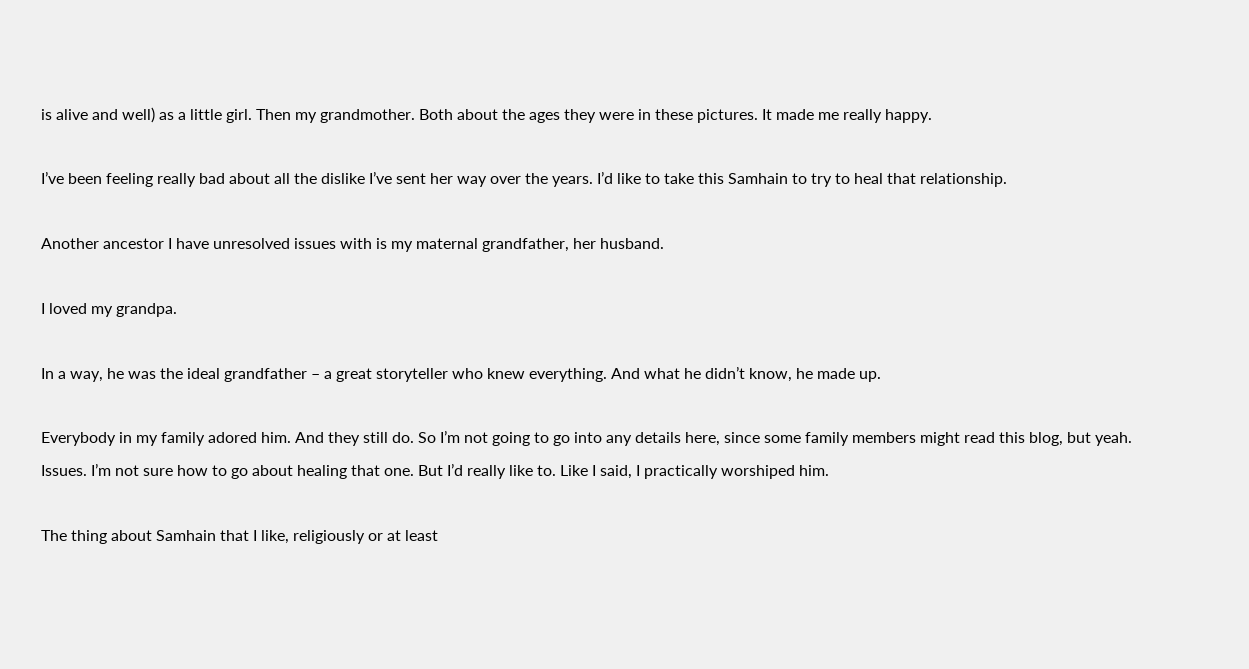is alive and well) as a little girl. Then my grandmother. Both about the ages they were in these pictures. It made me really happy.

I’ve been feeling really bad about all the dislike I’ve sent her way over the years. I’d like to take this Samhain to try to heal that relationship.

Another ancestor I have unresolved issues with is my maternal grandfather, her husband.

I loved my grandpa.

In a way, he was the ideal grandfather – a great storyteller who knew everything. And what he didn’t know, he made up.

Everybody in my family adored him. And they still do. So I’m not going to go into any details here, since some family members might read this blog, but yeah. Issues. I’m not sure how to go about healing that one. But I’d really like to. Like I said, I practically worshiped him.

The thing about Samhain that I like, religiously or at least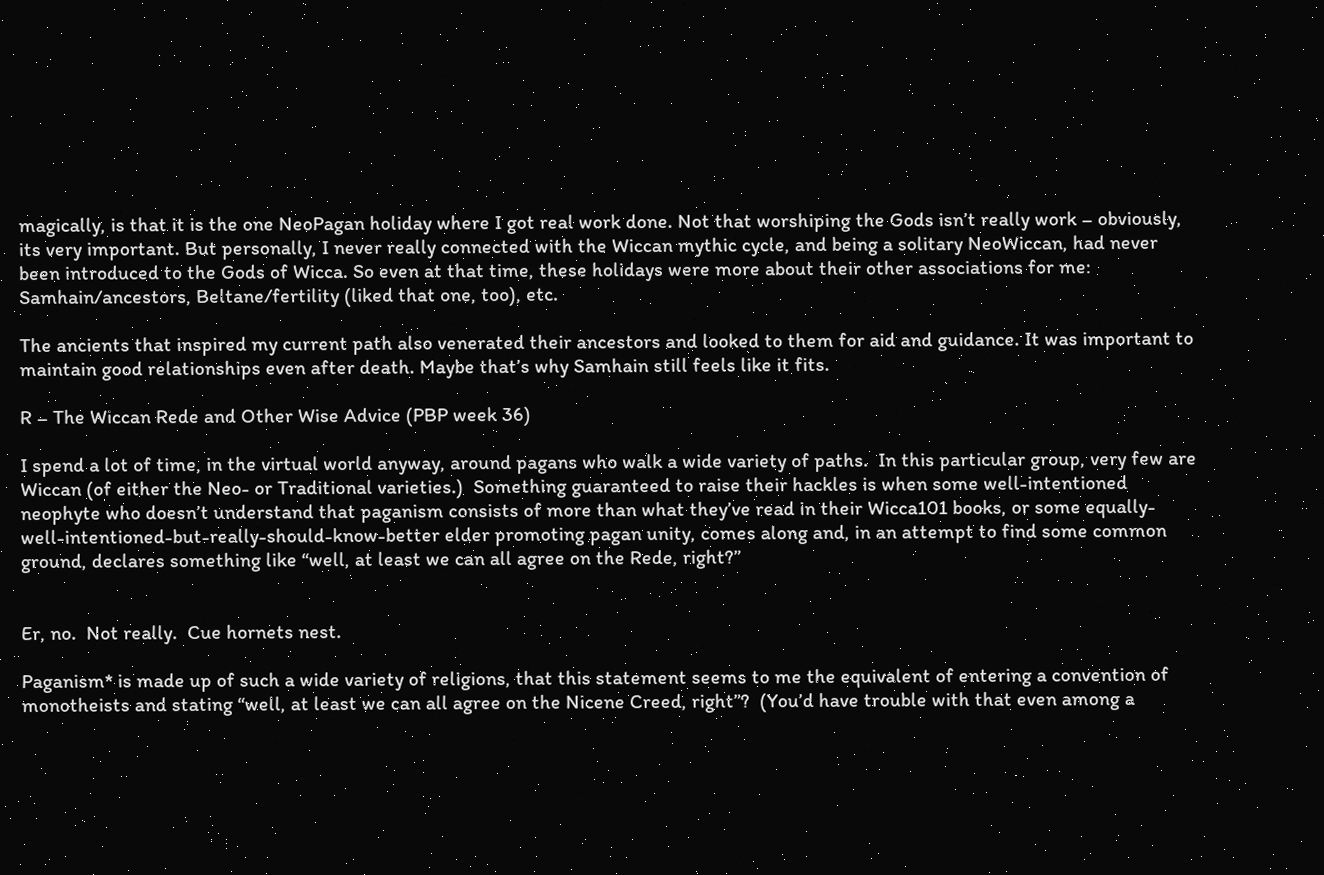magically, is that it is the one NeoPagan holiday where I got real work done. Not that worshiping the Gods isn’t really work – obviously, its very important. But personally, I never really connected with the Wiccan mythic cycle, and being a solitary NeoWiccan, had never been introduced to the Gods of Wicca. So even at that time, these holidays were more about their other associations for me: Samhain/ancestors, Beltane/fertility (liked that one, too), etc.

The ancients that inspired my current path also venerated their ancestors and looked to them for aid and guidance. It was important to maintain good relationships even after death. Maybe that’s why Samhain still feels like it fits.

R – The Wiccan Rede and Other Wise Advice (PBP week 36)

I spend a lot of time, in the virtual world anyway, around pagans who walk a wide variety of paths.  In this particular group, very few are Wiccan (of either the Neo- or Traditional varieties.)  Something guaranteed to raise their hackles is when some well-intentioned neophyte who doesn’t understand that paganism consists of more than what they’ve read in their Wicca101 books, or some equally-well-intentioned-but-really-should-know-better elder promoting pagan unity, comes along and, in an attempt to find some common ground, declares something like “well, at least we can all agree on the Rede, right?”


Er, no.  Not really.  Cue hornets nest.

Paganism* is made up of such a wide variety of religions, that this statement seems to me the equivalent of entering a convention of monotheists and stating “well, at least we can all agree on the Nicene Creed, right”?  (You’d have trouble with that even among a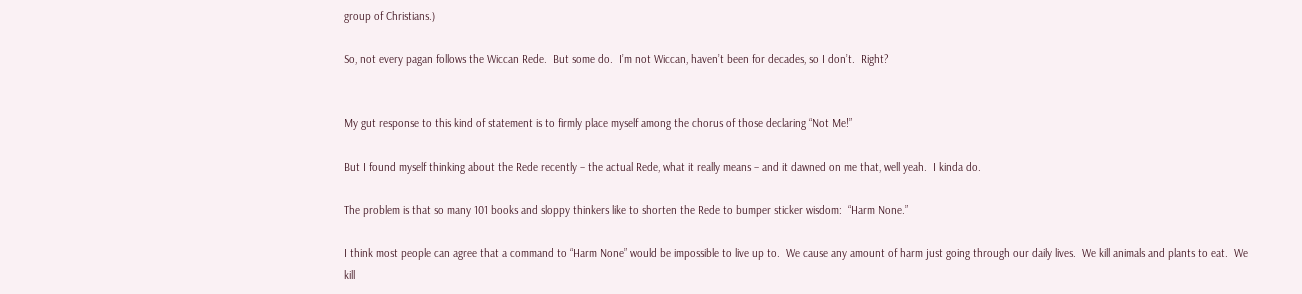group of Christians.)

So, not every pagan follows the Wiccan Rede.  But some do.  I’m not Wiccan, haven’t been for decades, so I don’t.  Right?


My gut response to this kind of statement is to firmly place myself among the chorus of those declaring “Not Me!”

But I found myself thinking about the Rede recently – the actual Rede, what it really means – and it dawned on me that, well yeah.  I kinda do.

The problem is that so many 101 books and sloppy thinkers like to shorten the Rede to bumper sticker wisdom:  “Harm None.”

I think most people can agree that a command to “Harm None” would be impossible to live up to.  We cause any amount of harm just going through our daily lives.  We kill animals and plants to eat.  We kill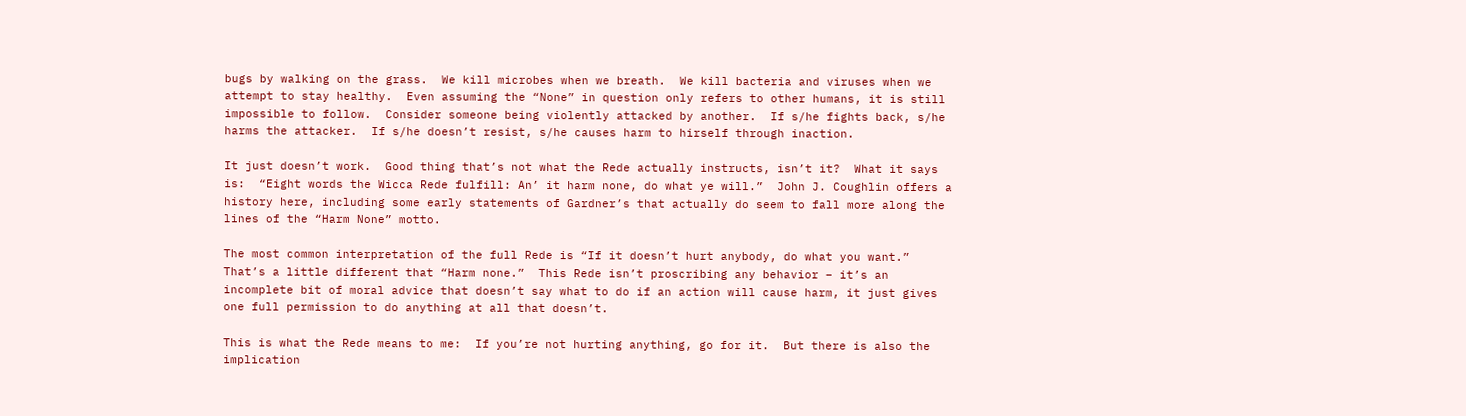bugs by walking on the grass.  We kill microbes when we breath.  We kill bacteria and viruses when we attempt to stay healthy.  Even assuming the “None” in question only refers to other humans, it is still impossible to follow.  Consider someone being violently attacked by another.  If s/he fights back, s/he harms the attacker.  If s/he doesn’t resist, s/he causes harm to hirself through inaction.

It just doesn’t work.  Good thing that’s not what the Rede actually instructs, isn’t it?  What it says is:  “Eight words the Wicca Rede fulfill: An’ it harm none, do what ye will.”  John J. Coughlin offers a history here, including some early statements of Gardner’s that actually do seem to fall more along the lines of the “Harm None” motto.

The most common interpretation of the full Rede is “If it doesn’t hurt anybody, do what you want.”  That’s a little different that “Harm none.”  This Rede isn’t proscribing any behavior – it’s an incomplete bit of moral advice that doesn’t say what to do if an action will cause harm, it just gives one full permission to do anything at all that doesn’t.

This is what the Rede means to me:  If you’re not hurting anything, go for it.  But there is also the implication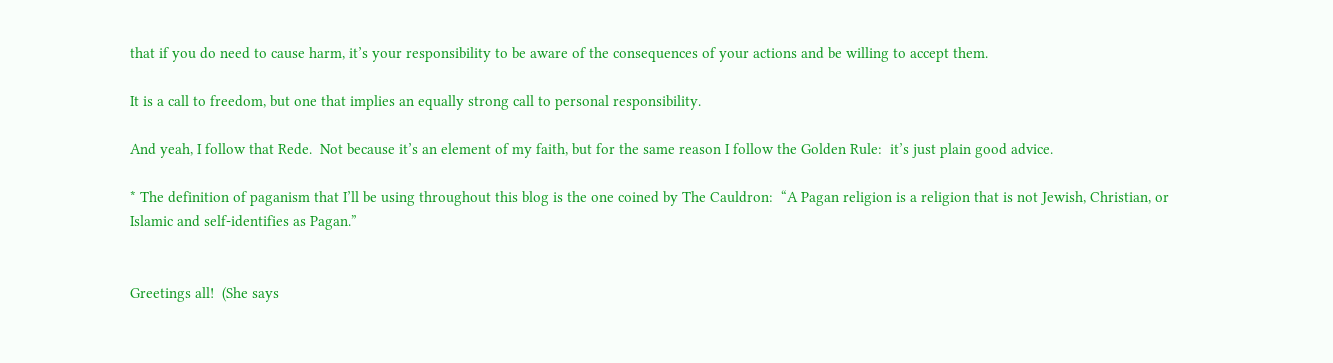that if you do need to cause harm, it’s your responsibility to be aware of the consequences of your actions and be willing to accept them.

It is a call to freedom, but one that implies an equally strong call to personal responsibility.

And yeah, I follow that Rede.  Not because it’s an element of my faith, but for the same reason I follow the Golden Rule:  it’s just plain good advice.

* The definition of paganism that I’ll be using throughout this blog is the one coined by The Cauldron:  “A Pagan religion is a religion that is not Jewish, Christian, or Islamic and self-identifies as Pagan.”


Greetings all!  (She says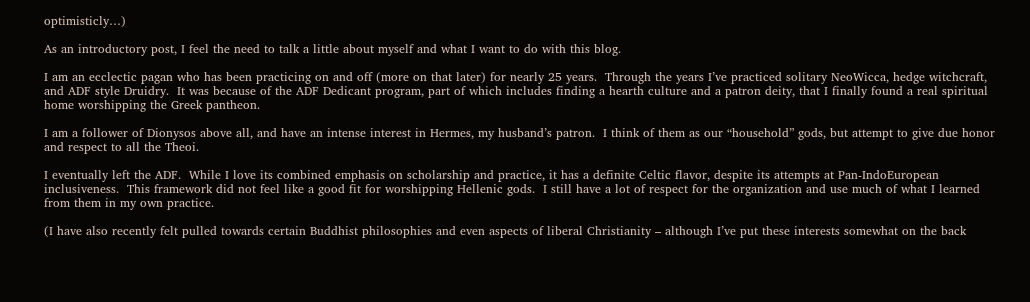optimisticly…)

As an introductory post, I feel the need to talk a little about myself and what I want to do with this blog.

I am an ecclectic pagan who has been practicing on and off (more on that later) for nearly 25 years.  Through the years I’ve practiced solitary NeoWicca, hedge witchcraft, and ADF style Druidry.  It was because of the ADF Dedicant program, part of which includes finding a hearth culture and a patron deity, that I finally found a real spiritual home worshipping the Greek pantheon.

I am a follower of Dionysos above all, and have an intense interest in Hermes, my husband’s patron.  I think of them as our “household” gods, but attempt to give due honor and respect to all the Theoi.

I eventually left the ADF.  While I love its combined emphasis on scholarship and practice, it has a definite Celtic flavor, despite its attempts at Pan-IndoEuropean inclusiveness.  This framework did not feel like a good fit for worshipping Hellenic gods.  I still have a lot of respect for the organization and use much of what I learned from them in my own practice.

(I have also recently felt pulled towards certain Buddhist philosophies and even aspects of liberal Christianity – although I’ve put these interests somewhat on the back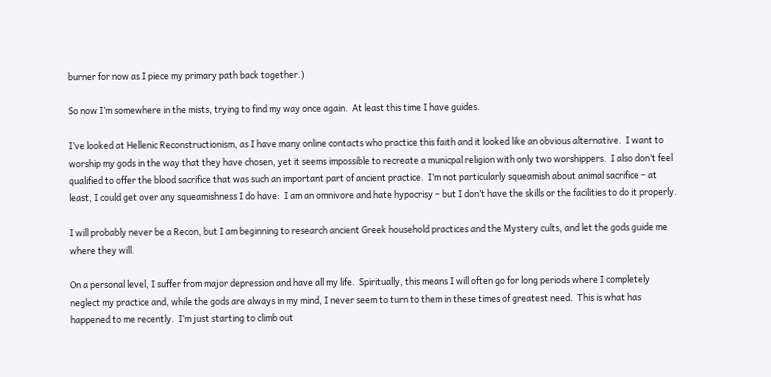burner for now as I piece my primary path back together.)

So now I’m somewhere in the mists, trying to find my way once again.  At least this time I have guides.

I’ve looked at Hellenic Reconstructionism, as I have many online contacts who practice this faith and it looked like an obvious alternative.  I want to worship my gods in the way that they have chosen, yet it seems impossible to recreate a municpal religion with only two worshippers.  I also don’t feel qualified to offer the blood sacrifice that was such an important part of ancient practice.  I’m not particularly squeamish about animal sacrifice – at least, I could get over any squeamishness I do have:  I am an omnivore and hate hypocrisy – but I don’t have the skills or the facilities to do it properly.

I will probably never be a Recon, but I am beginning to research ancient Greek household practices and the Mystery cults, and let the gods guide me where they will.

On a personal level, I suffer from major depression and have all my life.  Spiritually, this means I will often go for long periods where I completely neglect my practice and, while the gods are always in my mind, I never seem to turn to them in these times of greatest need.  This is what has happened to me recently.  I’m just starting to climb out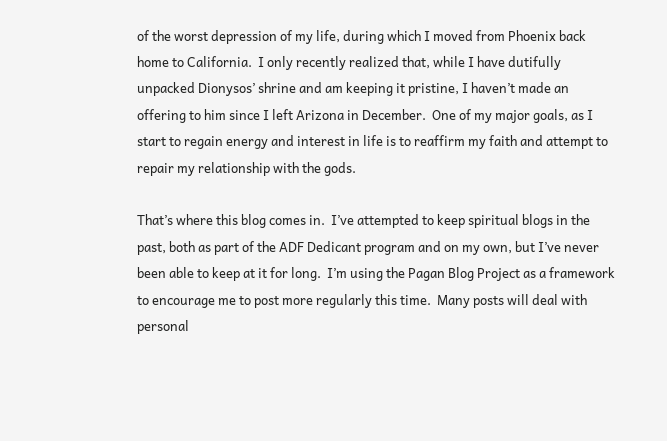of the worst depression of my life, during which I moved from Phoenix back home to California.  I only recently realized that, while I have dutifully unpacked Dionysos’ shrine and am keeping it pristine, I haven’t made an offering to him since I left Arizona in December.  One of my major goals, as I start to regain energy and interest in life is to reaffirm my faith and attempt to repair my relationship with the gods.

That’s where this blog comes in.  I’ve attempted to keep spiritual blogs in the past, both as part of the ADF Dedicant program and on my own, but I’ve never been able to keep at it for long.  I’m using the Pagan Blog Project as a framework to encourage me to post more regularly this time.  Many posts will deal with personal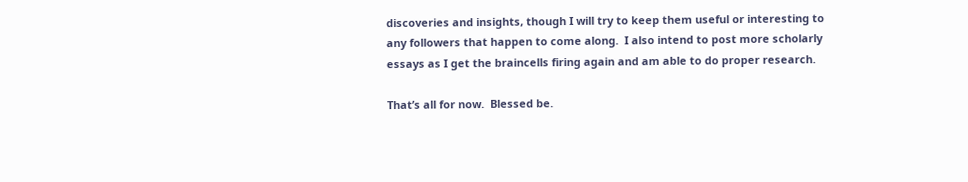discoveries and insights, though I will try to keep them useful or interesting to any followers that happen to come along.  I also intend to post more scholarly essays as I get the braincells firing again and am able to do proper research.

That’s all for now.  Blessed be.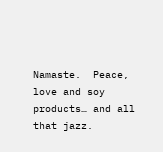Namaste.  Peace, love and soy products… and all that jazz.